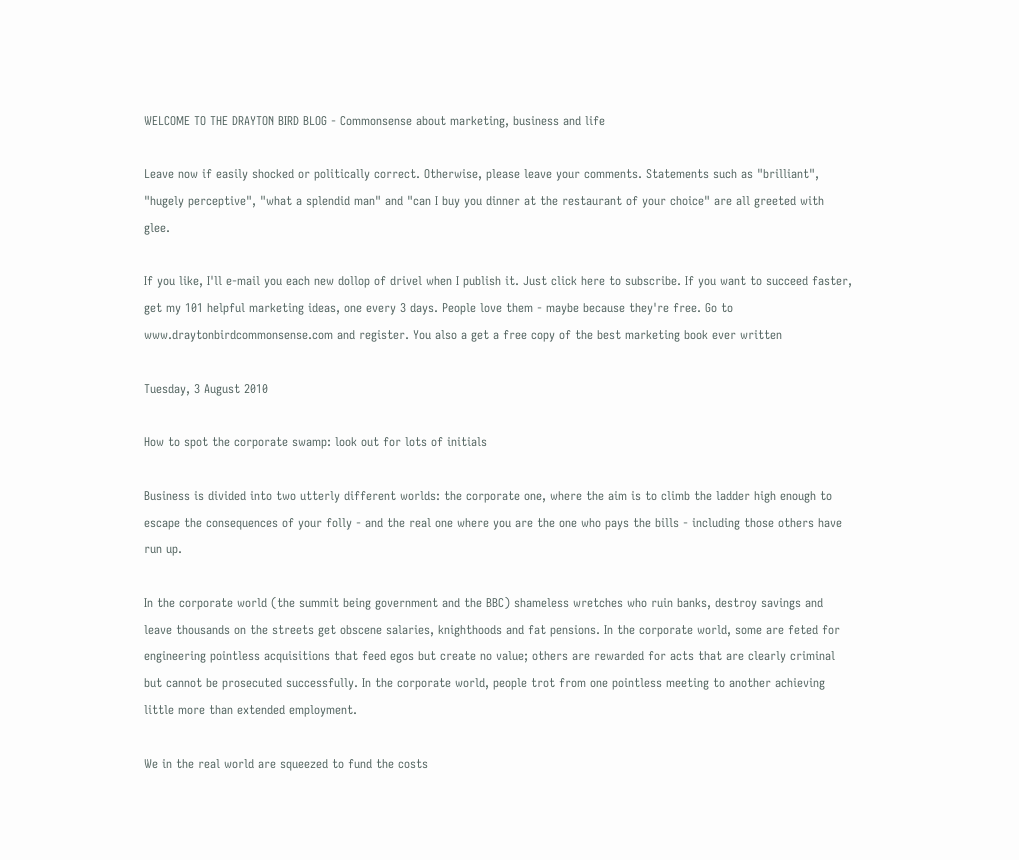WELCOME TO THE DRAYTON BIRD BLOG - Commonsense about marketing, business and life

Leave now if easily shocked or politically correct. Otherwise, please leave your comments. Statements such as "brilliant", "hugely perceptive", "what a splendid man" and "can I buy you dinner at the restaurant of your choice" are all greeted with glee.

If you like, I'll e-mail you each new dollop of drivel when I publish it. Just click here to subscribe. If you want to succeed faster, get my 101 helpful marketing ideas, one every 3 days. People love them - maybe because they're free. Go to www.draytonbirdcommonsense.com and register. You also a get a free copy of the best marketing book ever written

Tuesday, 3 August 2010

How to spot the corporate swamp: look out for lots of initials

Business is divided into two utterly different worlds: the corporate one, where the aim is to climb the ladder high enough to escape the consequences of your folly - and the real one where you are the one who pays the bills - including those others have run up.

In the corporate world (the summit being government and the BBC) shameless wretches who ruin banks, destroy savings and leave thousands on the streets get obscene salaries, knighthoods and fat pensions. In the corporate world, some are feted for engineering pointless acquisitions that feed egos but create no value; others are rewarded for acts that are clearly criminal but cannot be prosecuted successfully. In the corporate world, people trot from one pointless meeting to another achieving little more than extended employment.

We in the real world are squeezed to fund the costs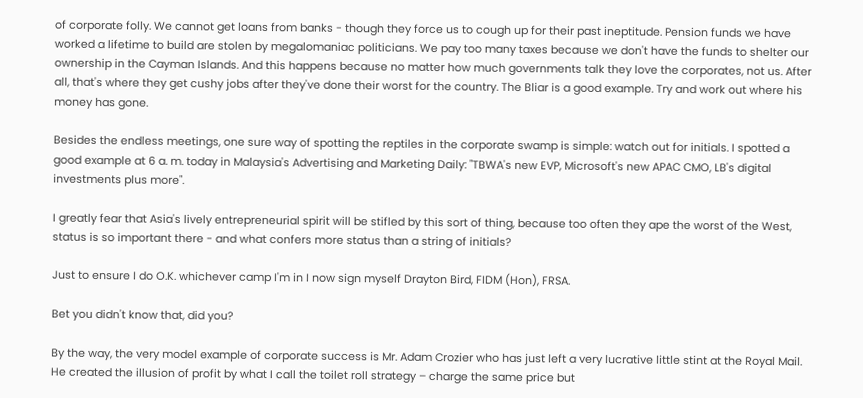of corporate folly. We cannot get loans from banks - though they force us to cough up for their past ineptitude. Pension funds we have worked a lifetime to build are stolen by megalomaniac politicians. We pay too many taxes because we don't have the funds to shelter our ownership in the Cayman Islands. And this happens because no matter how much governments talk they love the corporates, not us. After all, that's where they get cushy jobs after they've done their worst for the country. The Bliar is a good example. Try and work out where his money has gone.

Besides the endless meetings, one sure way of spotting the reptiles in the corporate swamp is simple: watch out for initials. I spotted a good example at 6 a. m. today in Malaysia's Advertising and Marketing Daily: "TBWA's new EVP, Microsoft's new APAC CMO, LB's digital investments plus more".

I greatly fear that Asia's lively entrepreneurial spirit will be stifled by this sort of thing, because too often they ape the worst of the West, status is so important there - and what confers more status than a string of initials?

Just to ensure I do O.K. whichever camp I'm in I now sign myself Drayton Bird, FIDM (Hon), FRSA.

Bet you didn't know that, did you?

By the way, the very model example of corporate success is Mr. Adam Crozier who has just left a very lucrative little stint at the Royal Mail. He created the illusion of profit by what I call the toilet roll strategy – charge the same price but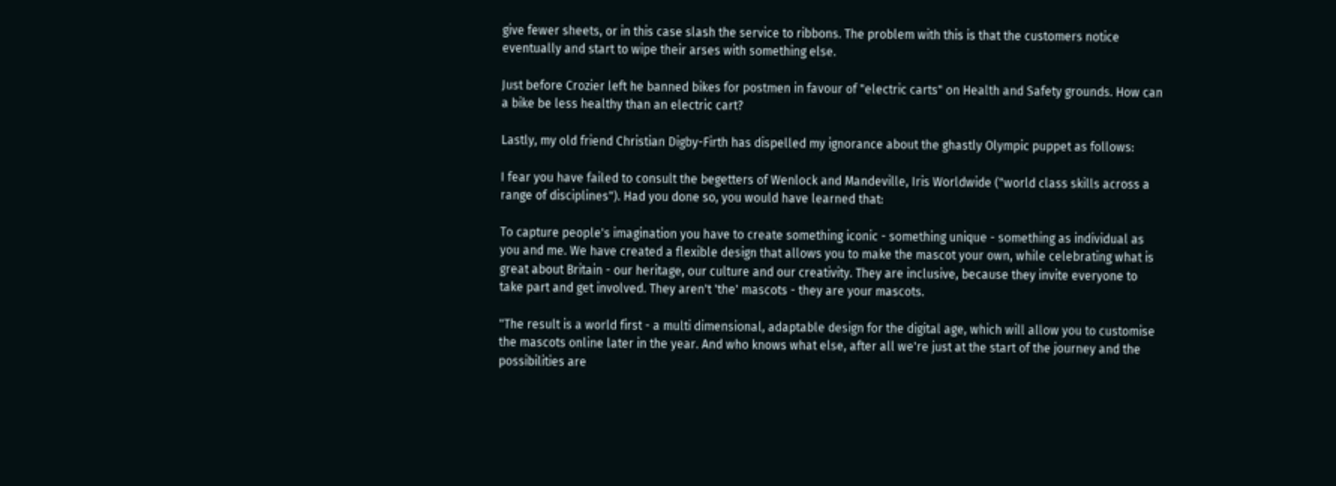give fewer sheets, or in this case slash the service to ribbons. The problem with this is that the customers notice eventually and start to wipe their arses with something else.

Just before Crozier left he banned bikes for postmen in favour of "electric carts" on Health and Safety grounds. How can a bike be less healthy than an electric cart?

Lastly, my old friend Christian Digby-Firth has dispelled my ignorance about the ghastly Olympic puppet as follows:

I fear you have failed to consult the begetters of Wenlock and Mandeville, Iris Worldwide ("world class skills across a range of disciplines"). Had you done so, you would have learned that:

To capture people's imagination you have to create something iconic - something unique - something as individual as you and me. We have created a flexible design that allows you to make the mascot your own, while celebrating what is great about Britain - our heritage, our culture and our creativity. They are inclusive, because they invite everyone to take part and get involved. They aren't 'the' mascots - they are your mascots.

"The result is a world first - a multi dimensional, adaptable design for the digital age, which will allow you to customise the mascots online later in the year. And who knows what else, after all we're just at the start of the journey and the possibilities are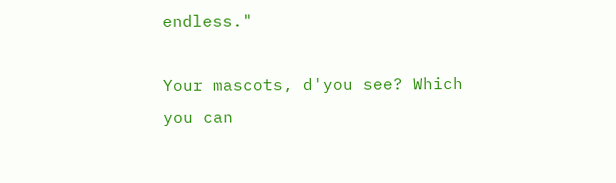endless."

Your mascots, d'you see? Which you can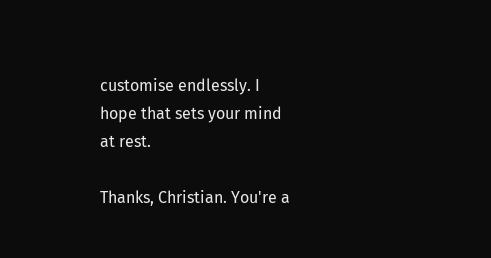customise endlessly. I hope that sets your mind at rest.

Thanks, Christian. You're a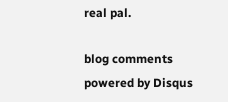real pal.

blog comments powered by Disqus